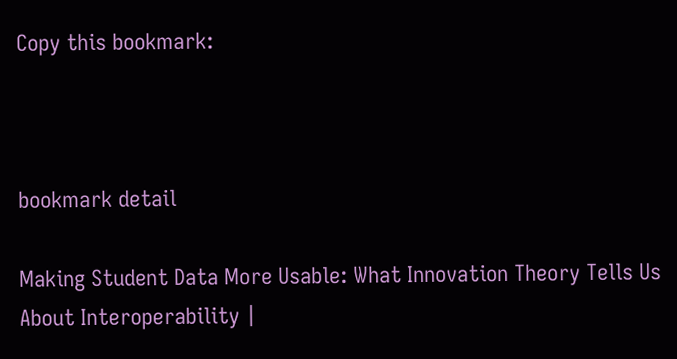Copy this bookmark:



bookmark detail

Making Student Data More Usable: What Innovation Theory Tells Us About Interoperability |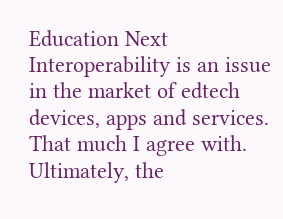Education Next
Interoperability is an issue in the market of edtech devices, apps and services. That much I agree with. Ultimately, the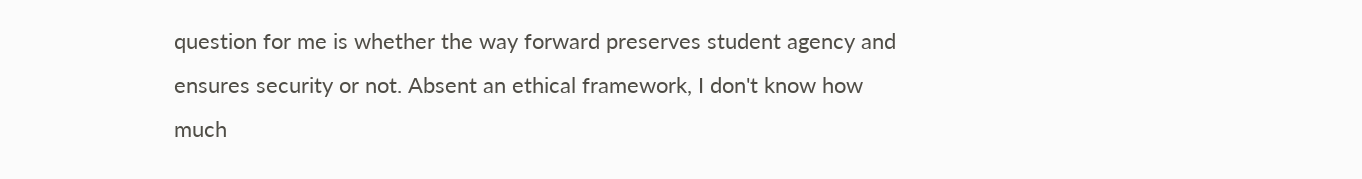question for me is whether the way forward preserves student agency and ensures security or not. Absent an ethical framework, I don't know how much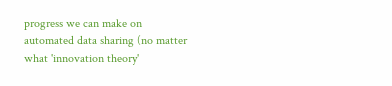progress we can make on automated data sharing (no matter what 'innovation theory'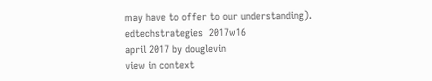may have to offer to our understanding).
edtechstrategies  2017w16
april 2017 by douglevin
view in context